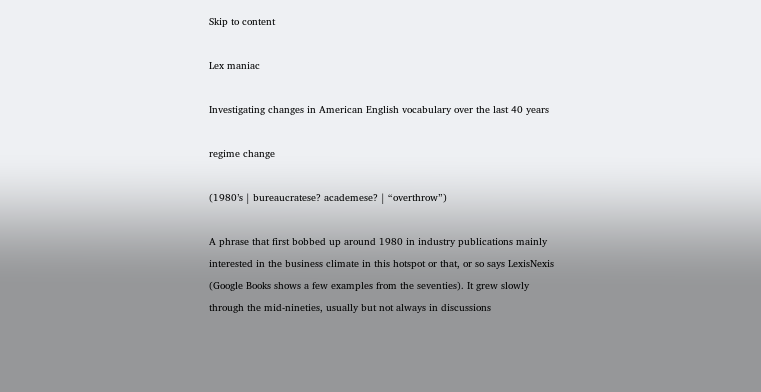Skip to content

Lex maniac

Investigating changes in American English vocabulary over the last 40 years

regime change

(1980’s | bureaucratese? academese? | “overthrow”)

A phrase that first bobbed up around 1980 in industry publications mainly interested in the business climate in this hotspot or that, or so says LexisNexis (Google Books shows a few examples from the seventies). It grew slowly through the mid-nineties, usually but not always in discussions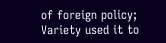of foreign policy; Variety used it to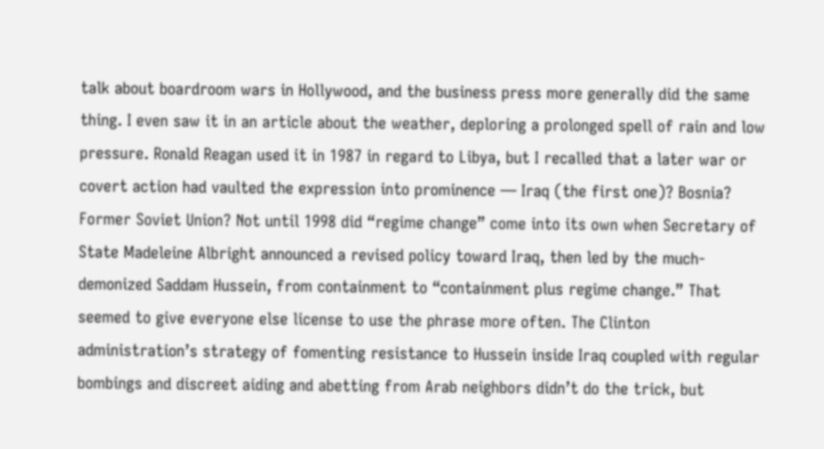talk about boardroom wars in Hollywood, and the business press more generally did the same thing. I even saw it in an article about the weather, deploring a prolonged spell of rain and low pressure. Ronald Reagan used it in 1987 in regard to Libya, but I recalled that a later war or covert action had vaulted the expression into prominence — Iraq (the first one)? Bosnia? Former Soviet Union? Not until 1998 did “regime change” come into its own when Secretary of State Madeleine Albright announced a revised policy toward Iraq, then led by the much-demonized Saddam Hussein, from containment to “containment plus regime change.” That seemed to give everyone else license to use the phrase more often. The Clinton administration’s strategy of fomenting resistance to Hussein inside Iraq coupled with regular bombings and discreet aiding and abetting from Arab neighbors didn’t do the trick, but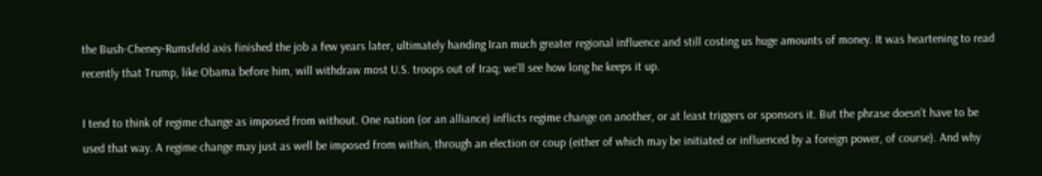the Bush-Cheney-Rumsfeld axis finished the job a few years later, ultimately handing Iran much greater regional influence and still costing us huge amounts of money. It was heartening to read recently that Trump, like Obama before him, will withdraw most U.S. troops out of Iraq; we’ll see how long he keeps it up.

I tend to think of regime change as imposed from without. One nation (or an alliance) inflicts regime change on another, or at least triggers or sponsors it. But the phrase doesn’t have to be used that way. A regime change may just as well be imposed from within, through an election or coup (either of which may be initiated or influenced by a foreign power, of course). And why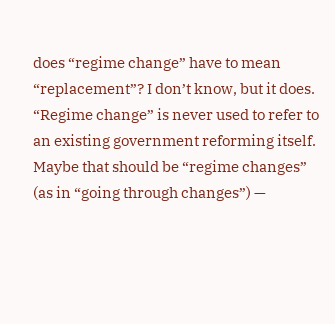does “regime change” have to mean “replacement”? I don’t know, but it does. “Regime change” is never used to refer to an existing government reforming itself. Maybe that should be “regime changes” (as in “going through changes”) —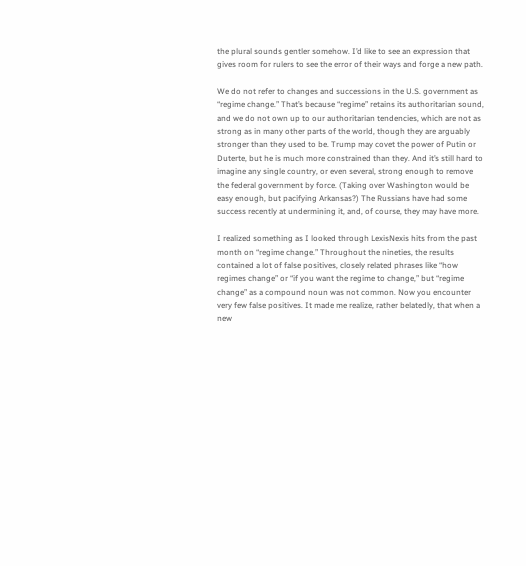the plural sounds gentler somehow. I’d like to see an expression that gives room for rulers to see the error of their ways and forge a new path.

We do not refer to changes and successions in the U.S. government as “regime change.” That’s because “regime” retains its authoritarian sound, and we do not own up to our authoritarian tendencies, which are not as strong as in many other parts of the world, though they are arguably stronger than they used to be. Trump may covet the power of Putin or Duterte, but he is much more constrained than they. And it’s still hard to imagine any single country, or even several, strong enough to remove the federal government by force. (Taking over Washington would be easy enough, but pacifying Arkansas?) The Russians have had some success recently at undermining it, and, of course, they may have more.

I realized something as I looked through LexisNexis hits from the past month on “regime change.” Throughout the nineties, the results contained a lot of false positives, closely related phrases like “how regimes change” or “if you want the regime to change,” but “regime change” as a compound noun was not common. Now you encounter very few false positives. It made me realize, rather belatedly, that when a new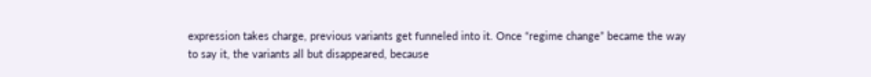expression takes charge, previous variants get funneled into it. Once “regime change” became the way to say it, the variants all but disappeared, because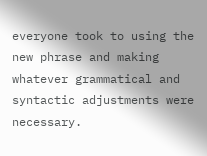everyone took to using the new phrase and making whatever grammatical and syntactic adjustments were necessary.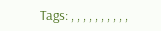Tags: , , , , , , , , , ,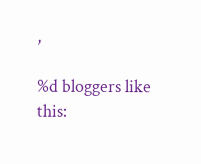,

%d bloggers like this: